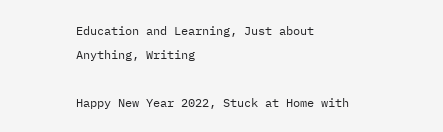Education and Learning, Just about Anything, Writing

Happy New Year 2022, Stuck at Home with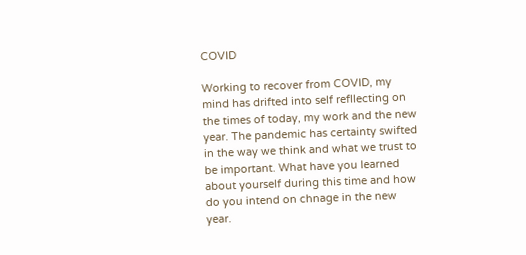COVID

Working to recover from COVID, my mind has drifted into self refllecting on the times of today, my work and the new year. The pandemic has certainty swifted in the way we think and what we trust to be important. What have you learned about yourself during this time and how do you intend on chnage in the new year.